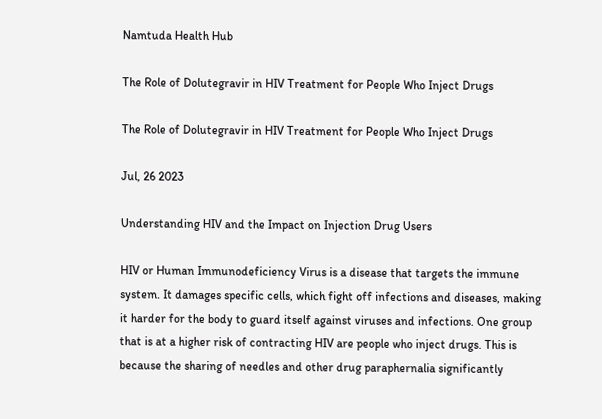Namtuda Health Hub

The Role of Dolutegravir in HIV Treatment for People Who Inject Drugs

The Role of Dolutegravir in HIV Treatment for People Who Inject Drugs

Jul, 26 2023

Understanding HIV and the Impact on Injection Drug Users

HIV or Human Immunodeficiency Virus is a disease that targets the immune system. It damages specific cells, which fight off infections and diseases, making it harder for the body to guard itself against viruses and infections. One group that is at a higher risk of contracting HIV are people who inject drugs. This is because the sharing of needles and other drug paraphernalia significantly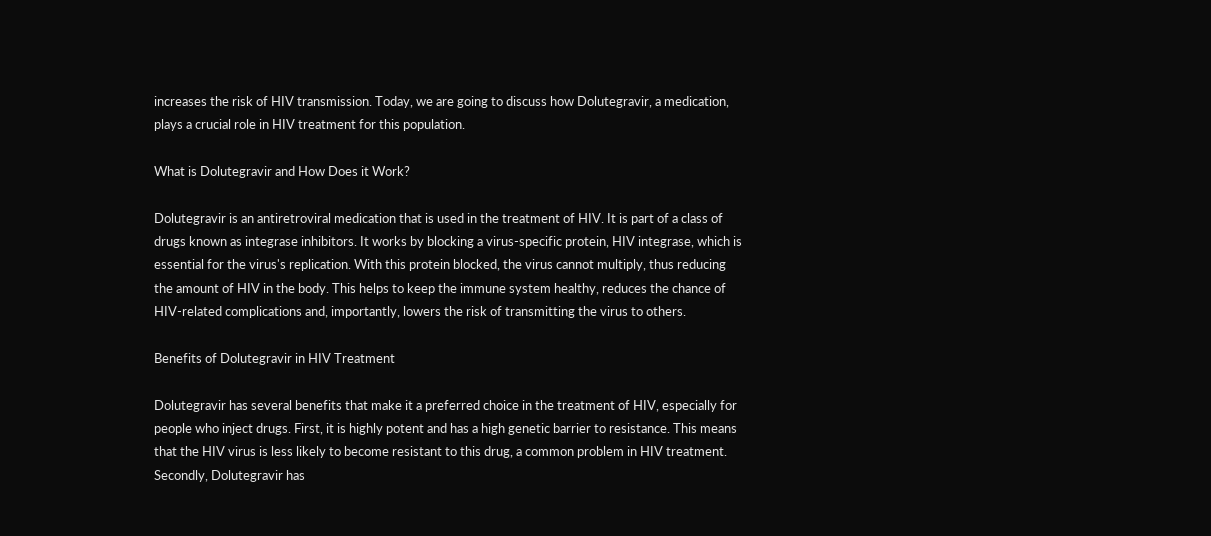increases the risk of HIV transmission. Today, we are going to discuss how Dolutegravir, a medication, plays a crucial role in HIV treatment for this population.

What is Dolutegravir and How Does it Work?

Dolutegravir is an antiretroviral medication that is used in the treatment of HIV. It is part of a class of drugs known as integrase inhibitors. It works by blocking a virus-specific protein, HIV integrase, which is essential for the virus's replication. With this protein blocked, the virus cannot multiply, thus reducing the amount of HIV in the body. This helps to keep the immune system healthy, reduces the chance of HIV-related complications and, importantly, lowers the risk of transmitting the virus to others.

Benefits of Dolutegravir in HIV Treatment

Dolutegravir has several benefits that make it a preferred choice in the treatment of HIV, especially for people who inject drugs. First, it is highly potent and has a high genetic barrier to resistance. This means that the HIV virus is less likely to become resistant to this drug, a common problem in HIV treatment. Secondly, Dolutegravir has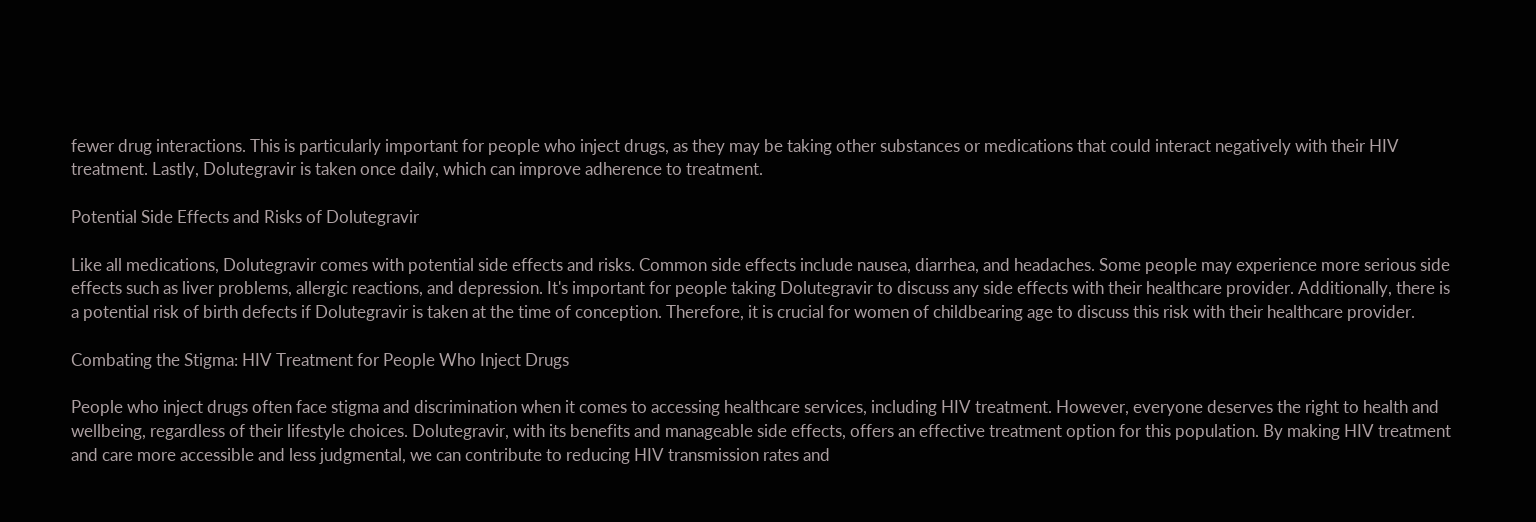fewer drug interactions. This is particularly important for people who inject drugs, as they may be taking other substances or medications that could interact negatively with their HIV treatment. Lastly, Dolutegravir is taken once daily, which can improve adherence to treatment.

Potential Side Effects and Risks of Dolutegravir

Like all medications, Dolutegravir comes with potential side effects and risks. Common side effects include nausea, diarrhea, and headaches. Some people may experience more serious side effects such as liver problems, allergic reactions, and depression. It's important for people taking Dolutegravir to discuss any side effects with their healthcare provider. Additionally, there is a potential risk of birth defects if Dolutegravir is taken at the time of conception. Therefore, it is crucial for women of childbearing age to discuss this risk with their healthcare provider.

Combating the Stigma: HIV Treatment for People Who Inject Drugs

People who inject drugs often face stigma and discrimination when it comes to accessing healthcare services, including HIV treatment. However, everyone deserves the right to health and wellbeing, regardless of their lifestyle choices. Dolutegravir, with its benefits and manageable side effects, offers an effective treatment option for this population. By making HIV treatment and care more accessible and less judgmental, we can contribute to reducing HIV transmission rates and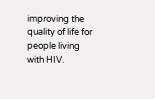improving the quality of life for people living with HIV.